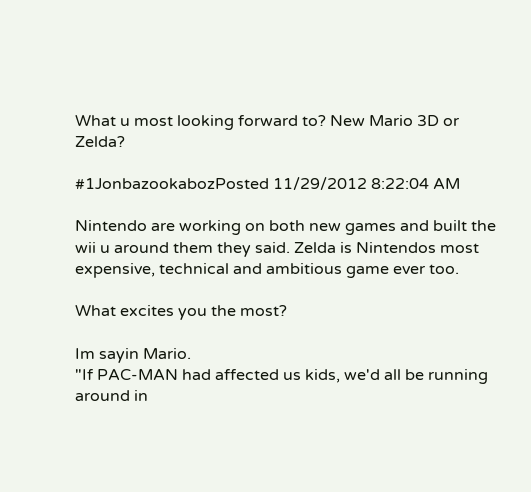What u most looking forward to? New Mario 3D or Zelda?

#1JonbazookabozPosted 11/29/2012 8:22:04 AM

Nintendo are working on both new games and built the wii u around them they said. Zelda is Nintendos most expensive, technical and ambitious game ever too.

What excites you the most?

Im sayin Mario.
"If PAC-MAN had affected us kids, we'd all be running around in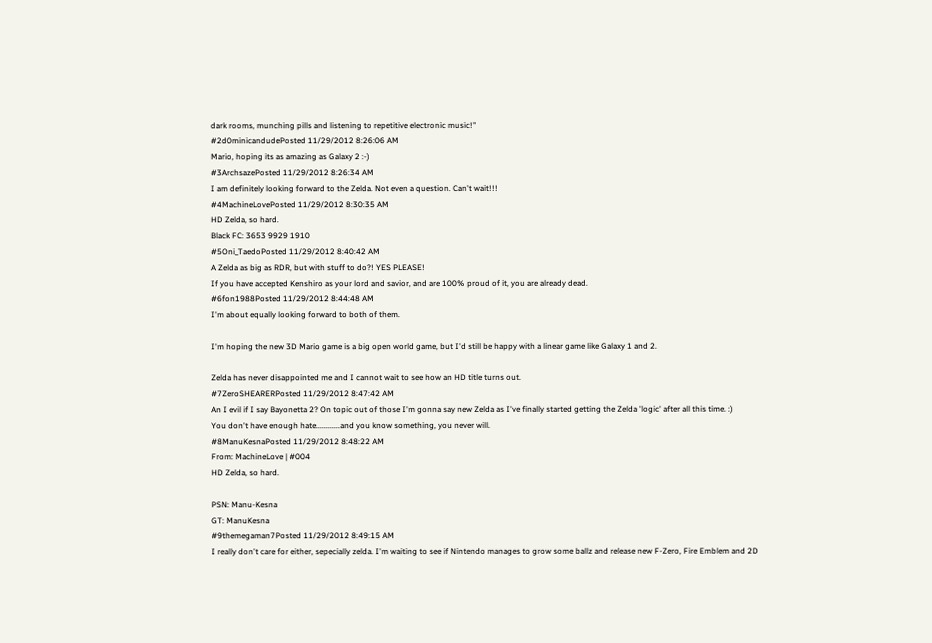dark rooms, munching pills and listening to repetitive electronic music!"
#2d0minicandudePosted 11/29/2012 8:26:06 AM
Mario, hoping its as amazing as Galaxy 2 :-)
#3ArchsazePosted 11/29/2012 8:26:34 AM
I am definitely looking forward to the Zelda. Not even a question. Can't wait!!!
#4MachineLovePosted 11/29/2012 8:30:35 AM
HD Zelda, so hard.
Black FC: 3653 9929 1910
#5Oni_TaedoPosted 11/29/2012 8:40:42 AM
A Zelda as big as RDR, but with stuff to do?! YES PLEASE!
If you have accepted Kenshiro as your lord and savior, and are 100% proud of it, you are already dead.
#6fon1988Posted 11/29/2012 8:44:48 AM
I'm about equally looking forward to both of them.

I'm hoping the new 3D Mario game is a big open world game, but I'd still be happy with a linear game like Galaxy 1 and 2.

Zelda has never disappointed me and I cannot wait to see how an HD title turns out.
#7ZeroSHEARERPosted 11/29/2012 8:47:42 AM
An I evil if I say Bayonetta 2? On topic out of those I'm gonna say new Zelda as I've finally started getting the Zelda 'logic' after all this time. :)
You don't have enough hate............and you know something, you never will.
#8ManuKesnaPosted 11/29/2012 8:48:22 AM
From: MachineLove | #004
HD Zelda, so hard.

PSN: Manu-Kesna
GT: ManuKesna
#9themegaman7Posted 11/29/2012 8:49:15 AM
I really don't care for either, sepecially zelda. I'm waiting to see if Nintendo manages to grow some ballz and release new F-Zero, Fire Emblem and 2D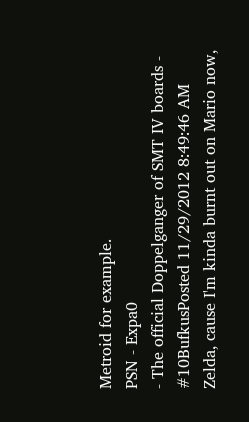Metroid for example.
PSN - Expa0
- The official Doppelganger of SMT IV boards -
#10BufkusPosted 11/29/2012 8:49:46 AM
Zelda, cause I'm kinda burnt out on Mario now,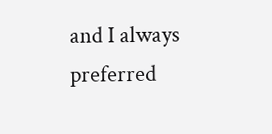and I always preferred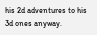his 2d adventures to his 3d ones anyway.